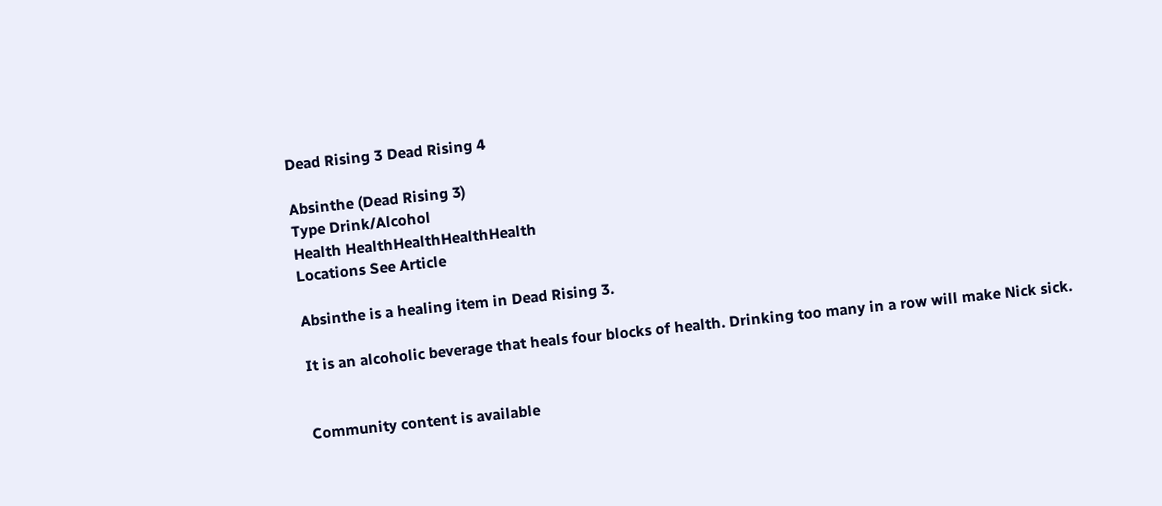Dead Rising 3 Dead Rising 4

Absinthe (Dead Rising 3)
Type Drink/Alcohol
Health HealthHealthHealthHealth
Locations See Article

Absinthe is a healing item in Dead Rising 3.

It is an alcoholic beverage that heals four blocks of health. Drinking too many in a row will make Nick sick.


Community content is available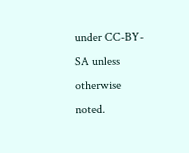under CC-BY-SA unless otherwise noted.